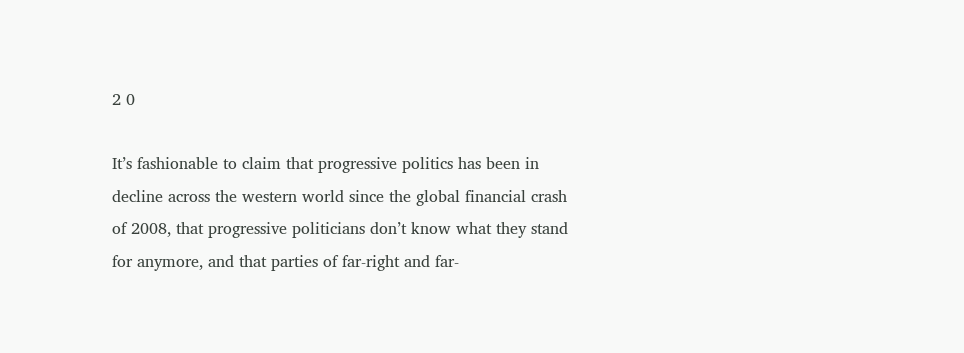2 0

It’s fashionable to claim that progressive politics has been in decline across the western world since the global financial crash of 2008, that progressive politicians don’t know what they stand for anymore, and that parties of far-right and far-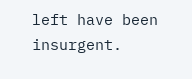left have been insurgent.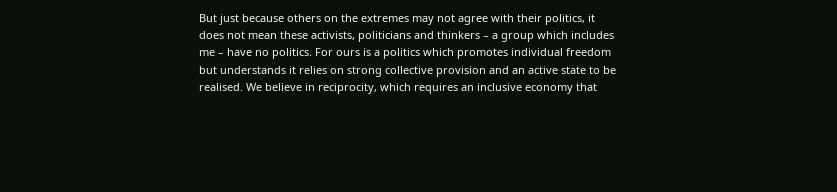But just because others on the extremes may not agree with their politics, it does not mean these activists, politicians and thinkers – a group which includes me – have no politics. For ours is a politics which promotes individual freedom but understands it relies on strong collective provision and an active state to be realised. We believe in reciprocity, which requires an inclusive economy that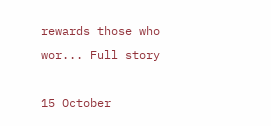rewards those who wor... Full story

15 October